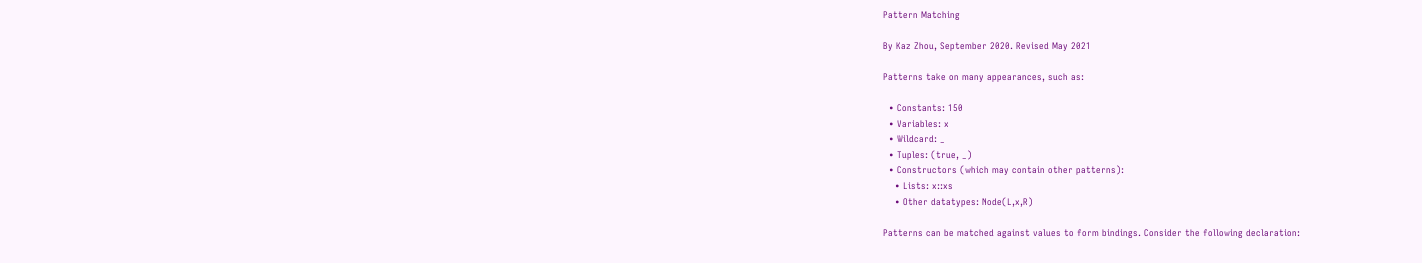Pattern Matching

By Kaz Zhou, September 2020. Revised May 2021

Patterns take on many appearances, such as:

  • Constants: 150
  • Variables: x
  • Wildcard: _
  • Tuples: (true, _)
  • Constructors (which may contain other patterns):
    • Lists: x::xs
    • Other datatypes: Node(L,x,R)

Patterns can be matched against values to form bindings. Consider the following declaration: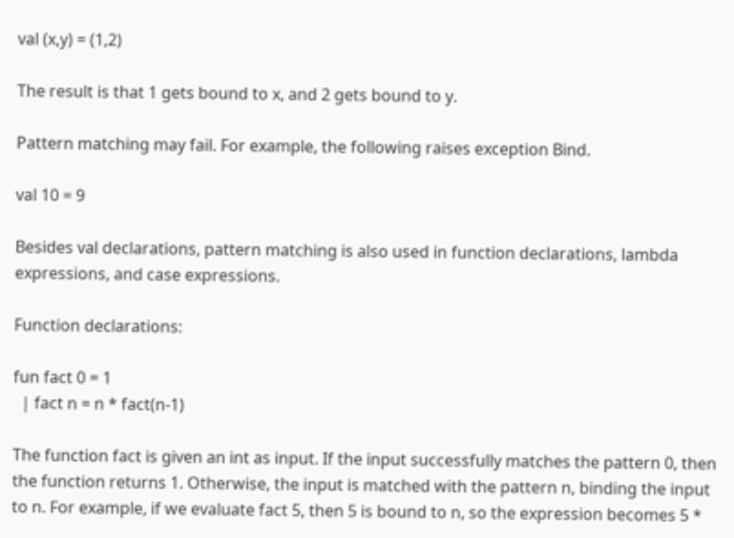val (x,y) = (1,2)

The result is that 1 gets bound to x, and 2 gets bound to y.

Pattern matching may fail. For example, the following raises exception Bind.

val 10 = 9

Besides val declarations, pattern matching is also used in function declarations, lambda expressions, and case expressions.

Function declarations:

fun fact 0 = 1
  | fact n = n * fact(n-1)

The function fact is given an int as input. If the input successfully matches the pattern 0, then the function returns 1. Otherwise, the input is matched with the pattern n, binding the input to n. For example, if we evaluate fact 5, then 5 is bound to n, so the expression becomes 5 *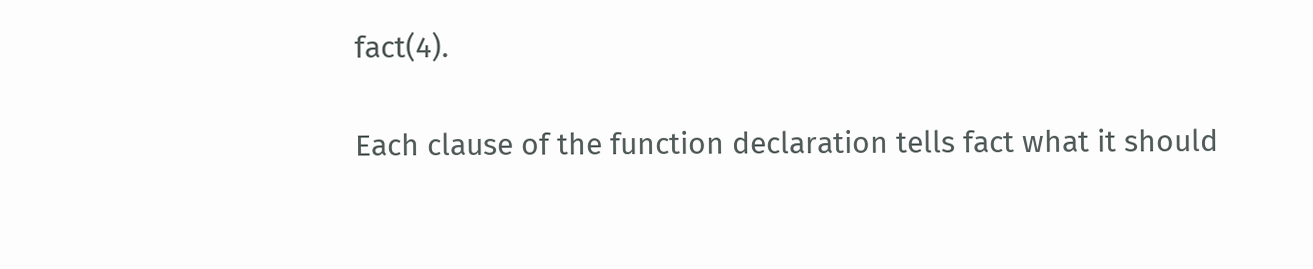fact(4).

Each clause of the function declaration tells fact what it should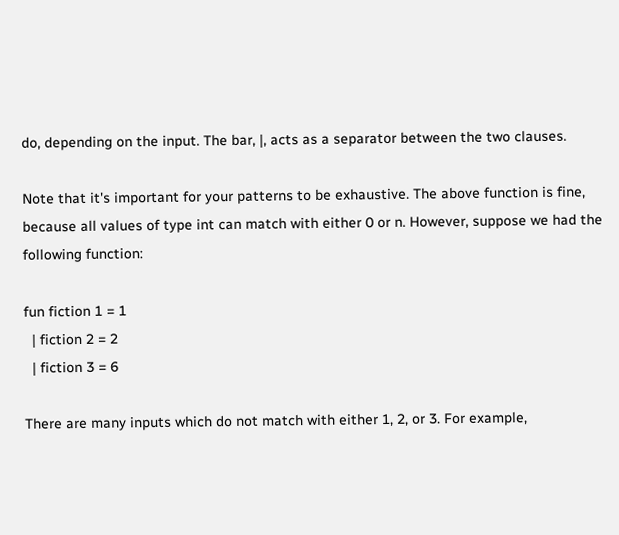do, depending on the input. The bar, |, acts as a separator between the two clauses.

Note that it's important for your patterns to be exhaustive. The above function is fine, because all values of type int can match with either 0 or n. However, suppose we had the following function:

fun fiction 1 = 1
  | fiction 2 = 2
  | fiction 3 = 6

There are many inputs which do not match with either 1, 2, or 3. For example,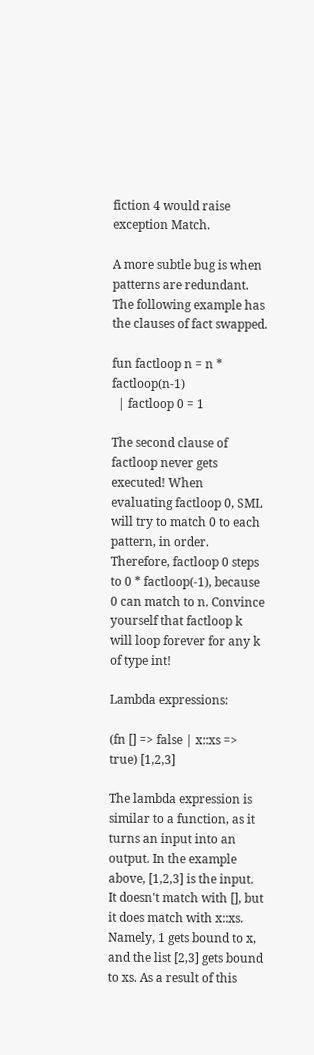fiction 4 would raise exception Match.

A more subtle bug is when patterns are redundant. The following example has the clauses of fact swapped.

fun factloop n = n * factloop(n-1)
  | factloop 0 = 1

The second clause of factloop never gets executed! When evaluating factloop 0, SML will try to match 0 to each pattern, in order. Therefore, factloop 0 steps to 0 * factloop(-1), because 0 can match to n. Convince yourself that factloop k will loop forever for any k of type int!

Lambda expressions:

(fn [] => false | x::xs => true) [1,2,3]

The lambda expression is similar to a function, as it turns an input into an output. In the example above, [1,2,3] is the input. It doesn't match with [], but it does match with x::xs. Namely, 1 gets bound to x, and the list [2,3] gets bound to xs. As a result of this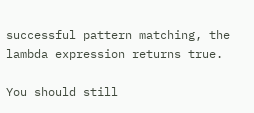successful pattern matching, the lambda expression returns true.

You should still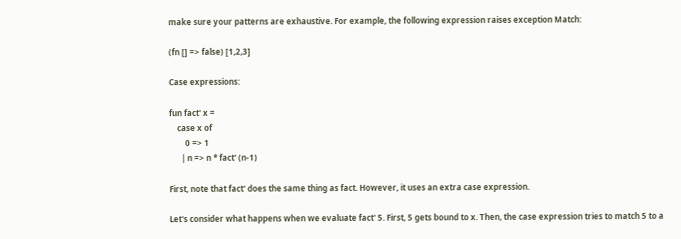make sure your patterns are exhaustive. For example, the following expression raises exception Match:

(fn [] => false) [1,2,3]

Case expressions:

fun fact' x =
    case x of
        0 => 1
      | n => n * fact' (n-1)

First, note that fact' does the same thing as fact. However, it uses an extra case expression.

Let's consider what happens when we evaluate fact' 5. First, 5 gets bound to x. Then, the case expression tries to match 5 to a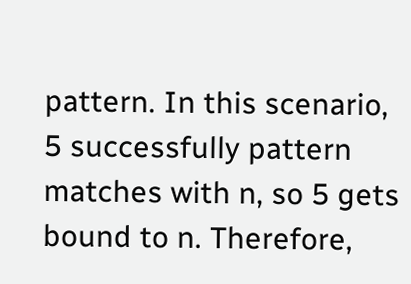pattern. In this scenario, 5 successfully pattern matches with n, so 5 gets bound to n. Therefore,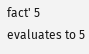fact' 5 evaluates to 5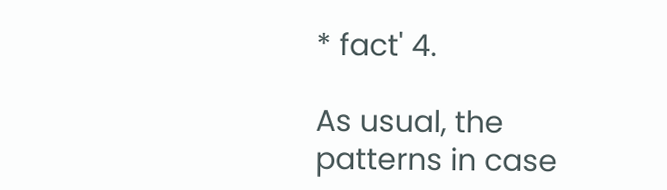* fact' 4.

As usual, the patterns in case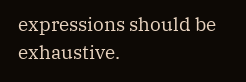expressions should be exhaustive.